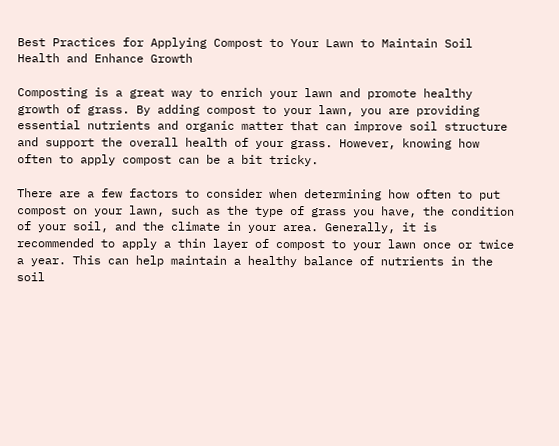Best Practices for Applying Compost to Your Lawn to Maintain Soil Health and Enhance Growth

Composting is a great way to enrich your lawn and promote healthy growth of grass. By adding compost to your lawn, you are providing essential nutrients and organic matter that can improve soil structure and support the overall health of your grass. However, knowing how often to apply compost can be a bit tricky.

There are a few factors to consider when determining how often to put compost on your lawn, such as the type of grass you have, the condition of your soil, and the climate in your area. Generally, it is recommended to apply a thin layer of compost to your lawn once or twice a year. This can help maintain a healthy balance of nutrients in the soil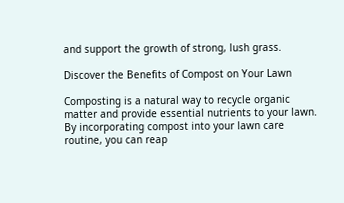and support the growth of strong, lush grass.

Discover the Benefits of Compost on Your Lawn

Composting is a natural way to recycle organic matter and provide essential nutrients to your lawn. By incorporating compost into your lawn care routine, you can reap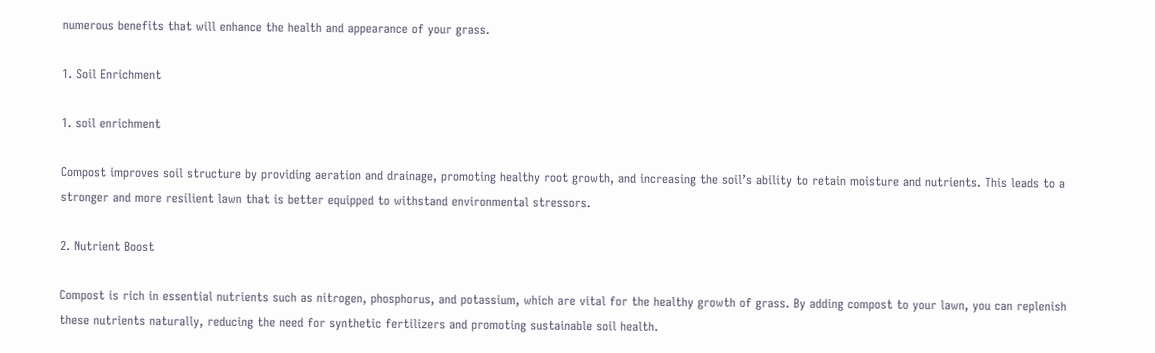numerous benefits that will enhance the health and appearance of your grass.

1. Soil Enrichment

1. soil enrichment

Compost improves soil structure by providing aeration and drainage, promoting healthy root growth, and increasing the soil’s ability to retain moisture and nutrients. This leads to a stronger and more resilient lawn that is better equipped to withstand environmental stressors.

2. Nutrient Boost

Compost is rich in essential nutrients such as nitrogen, phosphorus, and potassium, which are vital for the healthy growth of grass. By adding compost to your lawn, you can replenish these nutrients naturally, reducing the need for synthetic fertilizers and promoting sustainable soil health.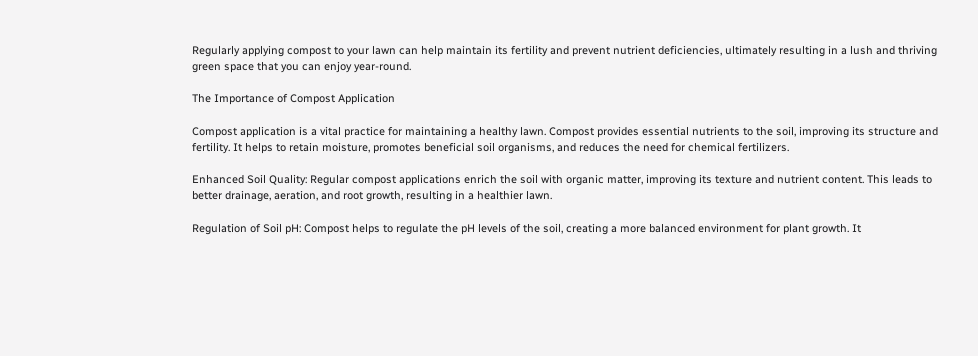Regularly applying compost to your lawn can help maintain its fertility and prevent nutrient deficiencies, ultimately resulting in a lush and thriving green space that you can enjoy year-round.

The Importance of Compost Application

Compost application is a vital practice for maintaining a healthy lawn. Compost provides essential nutrients to the soil, improving its structure and fertility. It helps to retain moisture, promotes beneficial soil organisms, and reduces the need for chemical fertilizers.

Enhanced Soil Quality: Regular compost applications enrich the soil with organic matter, improving its texture and nutrient content. This leads to better drainage, aeration, and root growth, resulting in a healthier lawn.

Regulation of Soil pH: Compost helps to regulate the pH levels of the soil, creating a more balanced environment for plant growth. It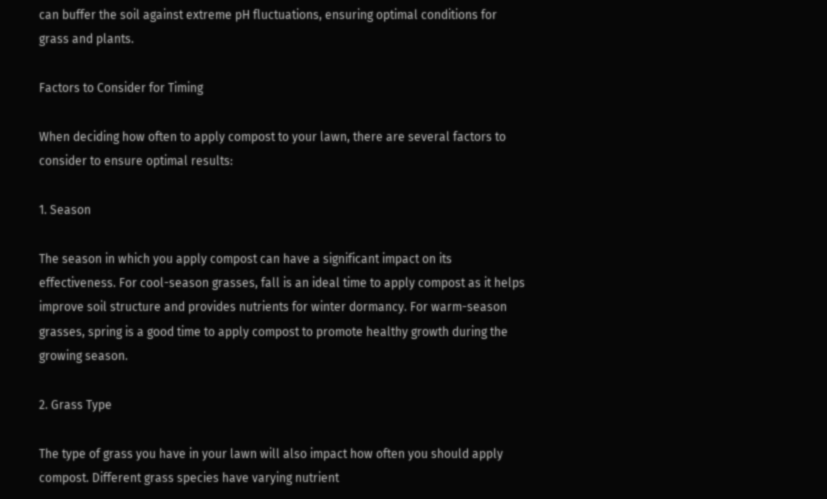can buffer the soil against extreme pH fluctuations, ensuring optimal conditions for grass and plants.

Factors to Consider for Timing

When deciding how often to apply compost to your lawn, there are several factors to consider to ensure optimal results:

1. Season

The season in which you apply compost can have a significant impact on its effectiveness. For cool-season grasses, fall is an ideal time to apply compost as it helps improve soil structure and provides nutrients for winter dormancy. For warm-season grasses, spring is a good time to apply compost to promote healthy growth during the growing season.

2. Grass Type

The type of grass you have in your lawn will also impact how often you should apply compost. Different grass species have varying nutrient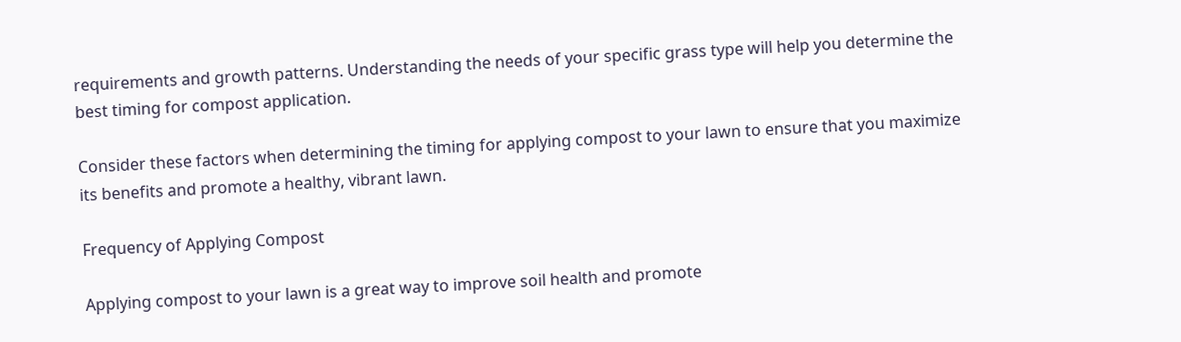requirements and growth patterns. Understanding the needs of your specific grass type will help you determine the best timing for compost application.

Consider these factors when determining the timing for applying compost to your lawn to ensure that you maximize its benefits and promote a healthy, vibrant lawn.

Frequency of Applying Compost

Applying compost to your lawn is a great way to improve soil health and promote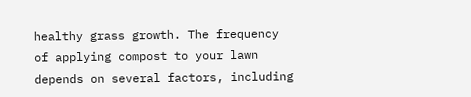healthy grass growth. The frequency of applying compost to your lawn depends on several factors, including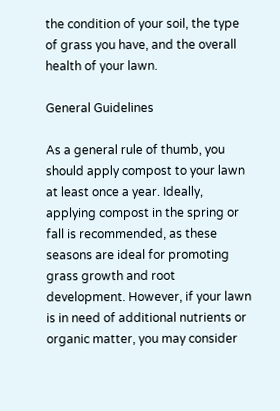the condition of your soil, the type of grass you have, and the overall health of your lawn.

General Guidelines

As a general rule of thumb, you should apply compost to your lawn at least once a year. Ideally, applying compost in the spring or fall is recommended, as these seasons are ideal for promoting grass growth and root development. However, if your lawn is in need of additional nutrients or organic matter, you may consider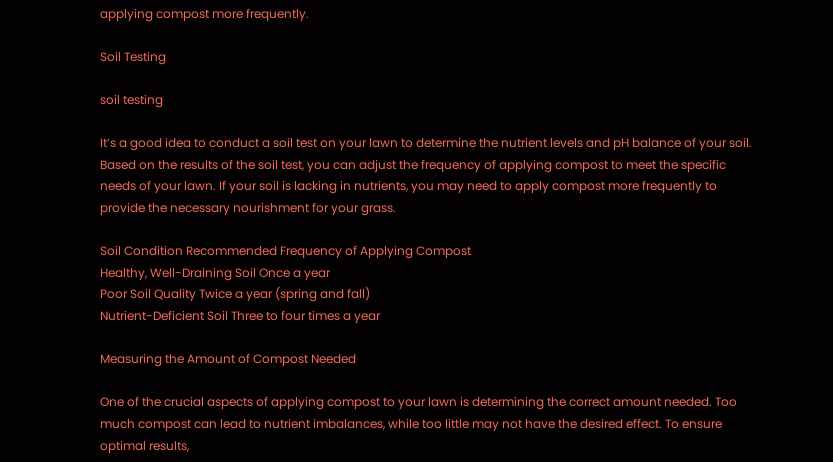applying compost more frequently.

Soil Testing

soil testing

It’s a good idea to conduct a soil test on your lawn to determine the nutrient levels and pH balance of your soil. Based on the results of the soil test, you can adjust the frequency of applying compost to meet the specific needs of your lawn. If your soil is lacking in nutrients, you may need to apply compost more frequently to provide the necessary nourishment for your grass.

Soil Condition Recommended Frequency of Applying Compost
Healthy, Well-Draining Soil Once a year
Poor Soil Quality Twice a year (spring and fall)
Nutrient-Deficient Soil Three to four times a year

Measuring the Amount of Compost Needed

One of the crucial aspects of applying compost to your lawn is determining the correct amount needed. Too much compost can lead to nutrient imbalances, while too little may not have the desired effect. To ensure optimal results,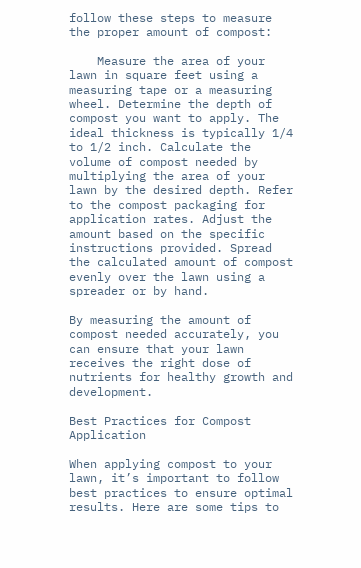follow these steps to measure the proper amount of compost:

    Measure the area of your lawn in square feet using a measuring tape or a measuring wheel. Determine the depth of compost you want to apply. The ideal thickness is typically 1/4 to 1/2 inch. Calculate the volume of compost needed by multiplying the area of your lawn by the desired depth. Refer to the compost packaging for application rates. Adjust the amount based on the specific instructions provided. Spread the calculated amount of compost evenly over the lawn using a spreader or by hand.

By measuring the amount of compost needed accurately, you can ensure that your lawn receives the right dose of nutrients for healthy growth and development.

Best Practices for Compost Application

When applying compost to your lawn, it’s important to follow best practices to ensure optimal results. Here are some tips to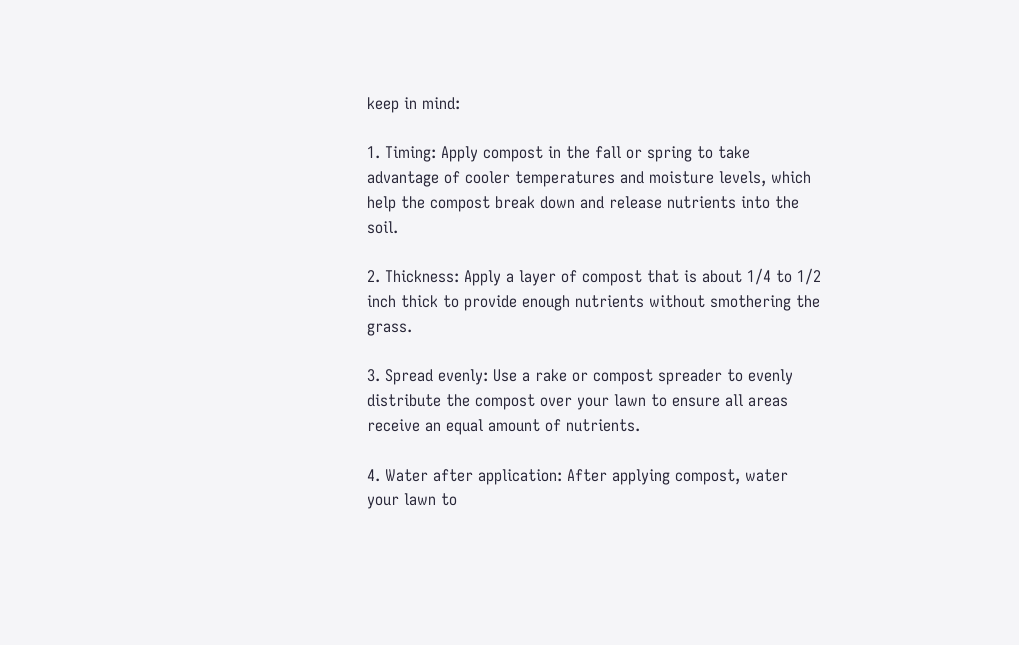keep in mind:

1. Timing: Apply compost in the fall or spring to take advantage of cooler temperatures and moisture levels, which help the compost break down and release nutrients into the soil.

2. Thickness: Apply a layer of compost that is about 1/4 to 1/2 inch thick to provide enough nutrients without smothering the grass.

3. Spread evenly: Use a rake or compost spreader to evenly distribute the compost over your lawn to ensure all areas receive an equal amount of nutrients.

4. Water after application: After applying compost, water your lawn to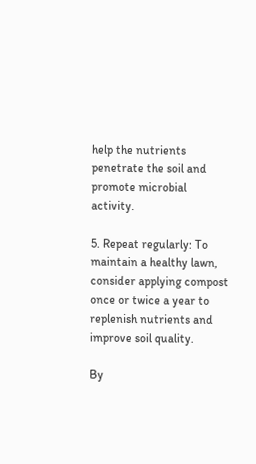help the nutrients penetrate the soil and promote microbial activity.

5. Repeat regularly: To maintain a healthy lawn, consider applying compost once or twice a year to replenish nutrients and improve soil quality.

By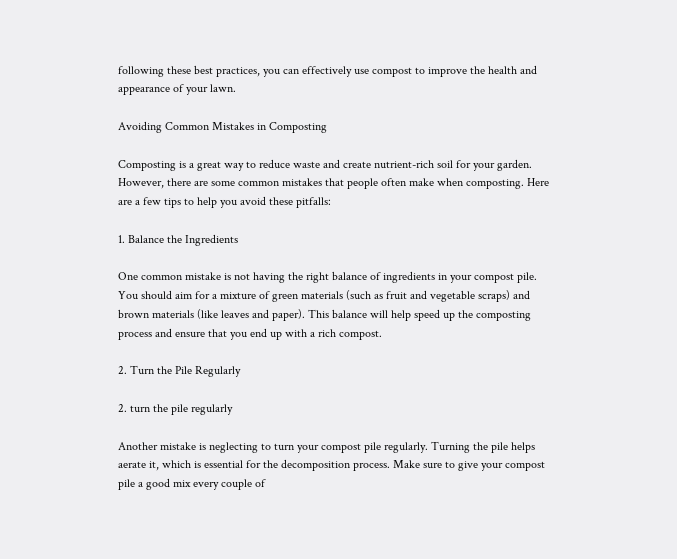following these best practices, you can effectively use compost to improve the health and appearance of your lawn.

Avoiding Common Mistakes in Composting

Composting is a great way to reduce waste and create nutrient-rich soil for your garden. However, there are some common mistakes that people often make when composting. Here are a few tips to help you avoid these pitfalls:

1. Balance the Ingredients

One common mistake is not having the right balance of ingredients in your compost pile. You should aim for a mixture of green materials (such as fruit and vegetable scraps) and brown materials (like leaves and paper). This balance will help speed up the composting process and ensure that you end up with a rich compost.

2. Turn the Pile Regularly

2. turn the pile regularly

Another mistake is neglecting to turn your compost pile regularly. Turning the pile helps aerate it, which is essential for the decomposition process. Make sure to give your compost pile a good mix every couple of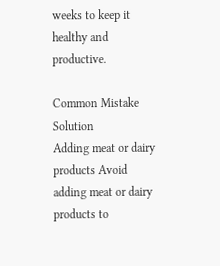weeks to keep it healthy and productive.

Common Mistake Solution
Adding meat or dairy products Avoid adding meat or dairy products to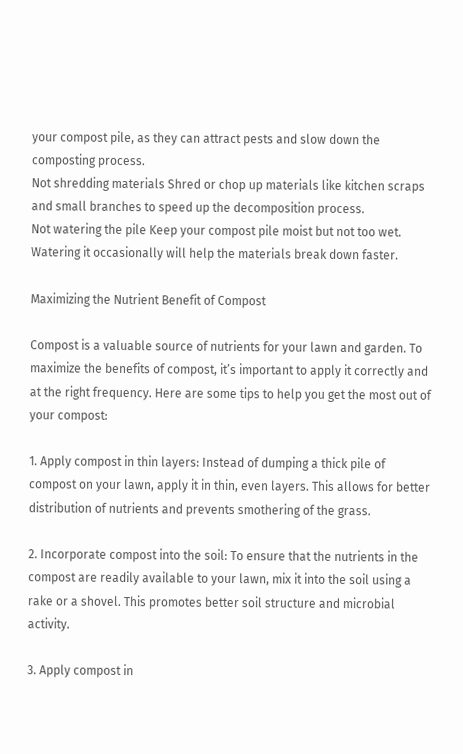your compost pile, as they can attract pests and slow down the composting process.
Not shredding materials Shred or chop up materials like kitchen scraps and small branches to speed up the decomposition process.
Not watering the pile Keep your compost pile moist but not too wet. Watering it occasionally will help the materials break down faster.

Maximizing the Nutrient Benefit of Compost

Compost is a valuable source of nutrients for your lawn and garden. To maximize the benefits of compost, it’s important to apply it correctly and at the right frequency. Here are some tips to help you get the most out of your compost:

1. Apply compost in thin layers: Instead of dumping a thick pile of compost on your lawn, apply it in thin, even layers. This allows for better distribution of nutrients and prevents smothering of the grass.

2. Incorporate compost into the soil: To ensure that the nutrients in the compost are readily available to your lawn, mix it into the soil using a rake or a shovel. This promotes better soil structure and microbial activity.

3. Apply compost in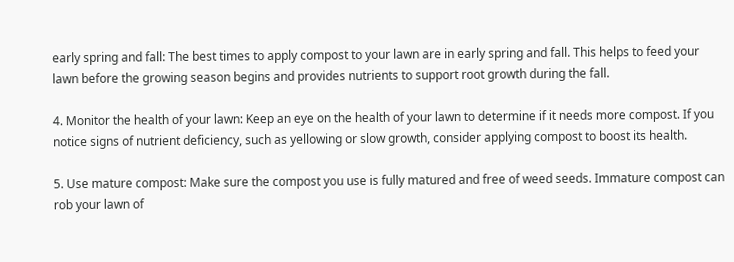early spring and fall: The best times to apply compost to your lawn are in early spring and fall. This helps to feed your lawn before the growing season begins and provides nutrients to support root growth during the fall.

4. Monitor the health of your lawn: Keep an eye on the health of your lawn to determine if it needs more compost. If you notice signs of nutrient deficiency, such as yellowing or slow growth, consider applying compost to boost its health.

5. Use mature compost: Make sure the compost you use is fully matured and free of weed seeds. Immature compost can rob your lawn of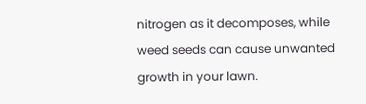nitrogen as it decomposes, while weed seeds can cause unwanted growth in your lawn.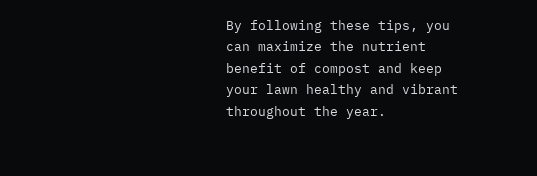By following these tips, you can maximize the nutrient benefit of compost and keep your lawn healthy and vibrant throughout the year.